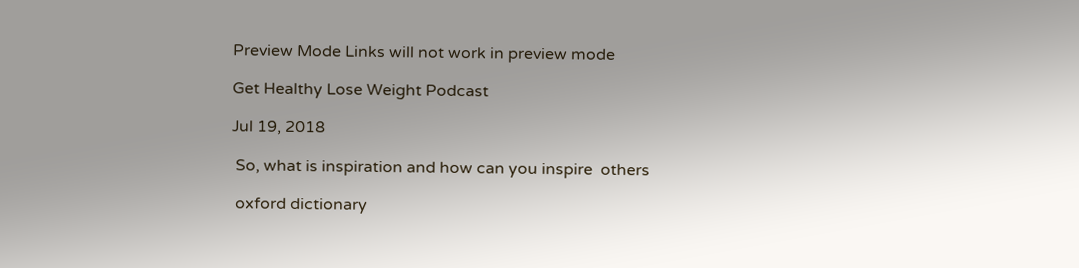Preview Mode Links will not work in preview mode

Get Healthy Lose Weight Podcast

Jul 19, 2018

 So, what is inspiration and how can you inspire  others

 oxford dictionary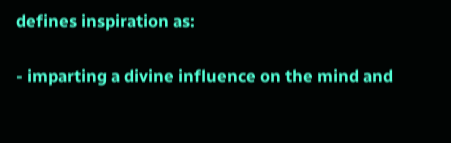defines inspiration as:

- imparting a divine influence on the mind and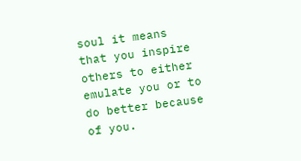soul it means that you inspire others to either emulate you or to do better because of you.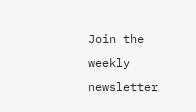Join the weekly newsletter